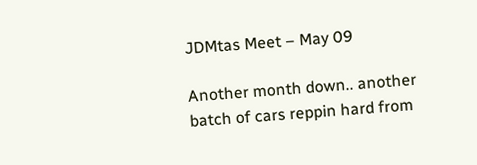JDMtas Meet – May 09

Another month down.. another batch of cars reppin hard from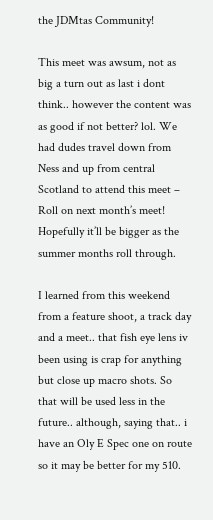the JDMtas Community!

This meet was awsum, not as big a turn out as last i dont think.. however the content was as good if not better? lol. We had dudes travel down from Ness and up from central Scotland to attend this meet – Roll on next month’s meet! Hopefully it’ll be bigger as the summer months roll through.

I learned from this weekend from a feature shoot, a track day and a meet.. that fish eye lens iv been using is crap for anything but close up macro shots. So that will be used less in the future.. although, saying that.. i have an Oly E Spec one on route so it may be better for my 510.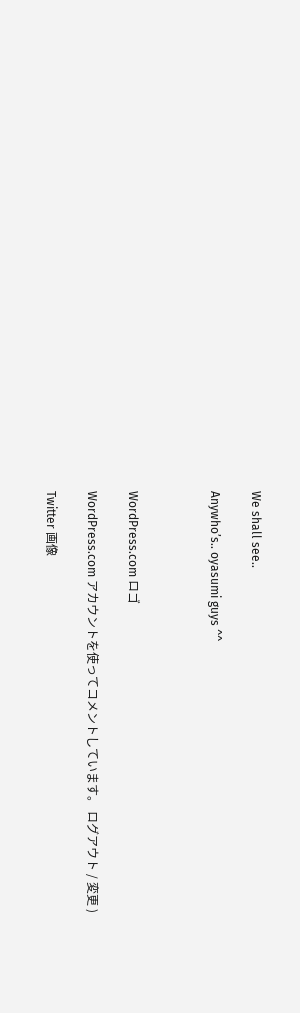We shall see..

Anywho’s.. oyasumi guys ^^



WordPress.com ロゴ

WordPress.com アカウントを使ってコメントしています。 ログアウト / 変更 )

Twitter 画像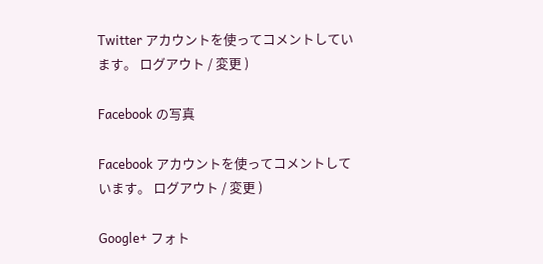Twitter アカウントを使ってコメントしています。 ログアウト / 変更 )

Facebook の写真

Facebook アカウントを使ってコメントしています。 ログアウト / 変更 )

Google+ フォト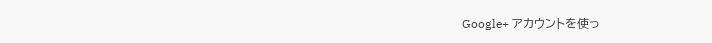Google+ アカウントを使っ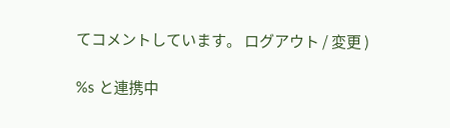てコメントしています。 ログアウト / 変更 )

%s と連携中